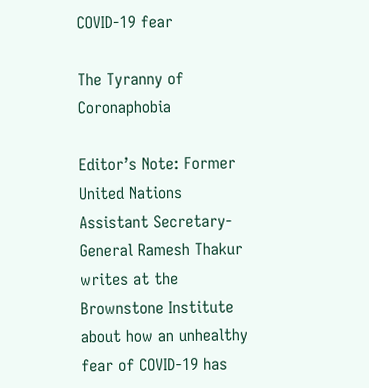COVID-19 fear

The Tyranny of Coronaphobia

Editor’s Note: Former United Nations Assistant Secretary-General Ramesh Thakur writes at the Brownstone Institute about how an unhealthy fear of COVID-19 has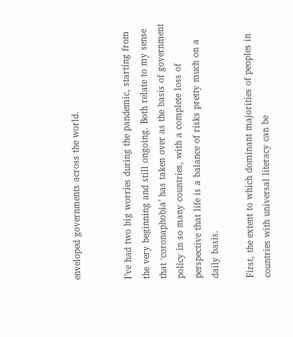enveloped governments across the world.


I’ve had two big worries during the pandemic, starting from the very beginning and still ongoing. Both relate to my sense that ‘coronaphobia’ has taken over as the basis of government policy in so many countries, with a complete loss of perspective that life is a balance of risks pretty much on a daily basis.

First, the extent to which dominant majorities of peoples in countries with universal literacy can be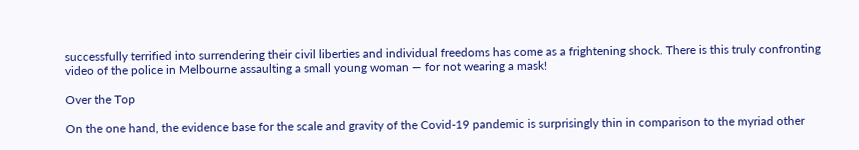successfully terrified into surrendering their civil liberties and individual freedoms has come as a frightening shock. There is this truly confronting video of the police in Melbourne assaulting a small young woman — for not wearing a mask!

Over the Top

On the one hand, the evidence base for the scale and gravity of the Covid-19 pandemic is surprisingly thin in comparison to the myriad other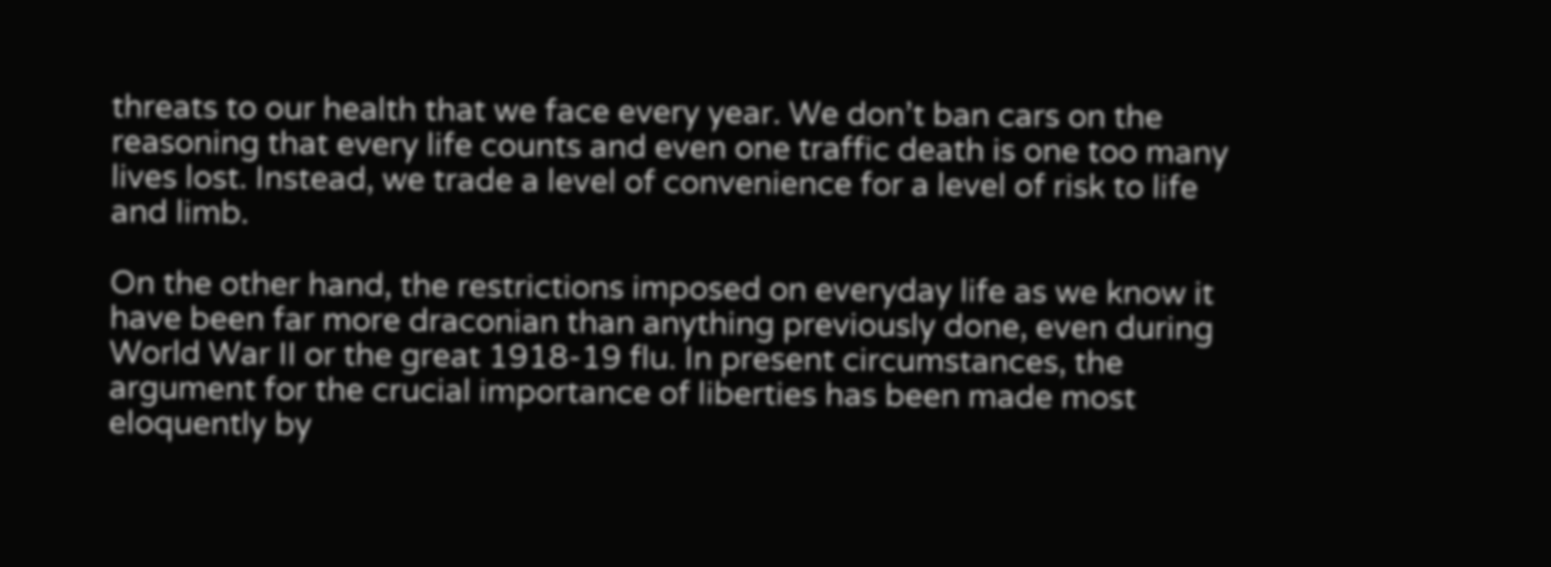threats to our health that we face every year. We don’t ban cars on the reasoning that every life counts and even one traffic death is one too many lives lost. Instead, we trade a level of convenience for a level of risk to life and limb.

On the other hand, the restrictions imposed on everyday life as we know it have been far more draconian than anything previously done, even during World War II or the great 1918-19 flu. In present circumstances, the argument for the crucial importance of liberties has been made most eloquently by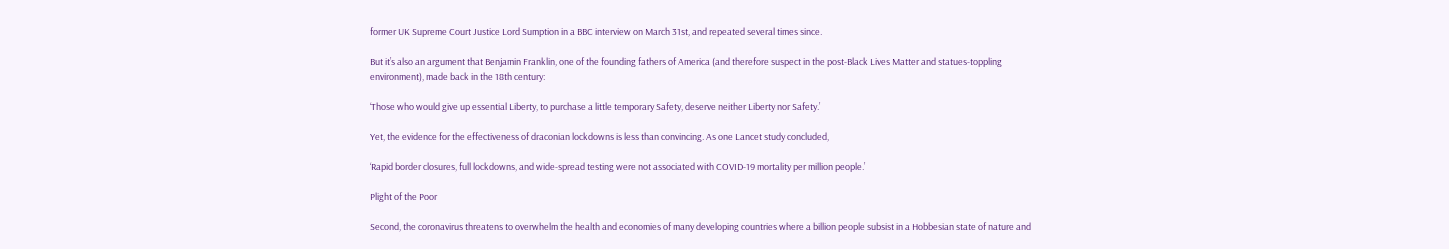former UK Supreme Court Justice Lord Sumption in a BBC interview on March 31st, and repeated several times since.

But it’s also an argument that Benjamin Franklin, one of the founding fathers of America (and therefore suspect in the post-Black Lives Matter and statues-toppling environment), made back in the 18th century:

‘Those who would give up essential Liberty, to purchase a little temporary Safety, deserve neither Liberty nor Safety.’

Yet, the evidence for the effectiveness of draconian lockdowns is less than convincing. As one Lancet study concluded,

‘Rapid border closures, full lockdowns, and wide-spread testing were not associated with COVID-19 mortality per million people.’

Plight of the Poor

Second, the coronavirus threatens to overwhelm the health and economies of many developing countries where a billion people subsist in a Hobbesian state of nature and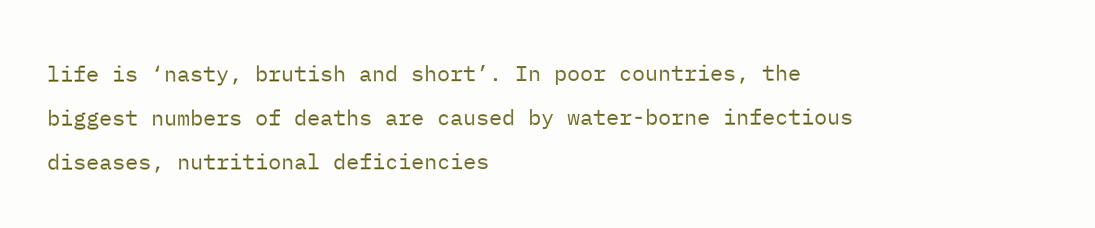life is ‘nasty, brutish and short’. In poor countries, the biggest numbers of deaths are caused by water-borne infectious diseases, nutritional deficiencies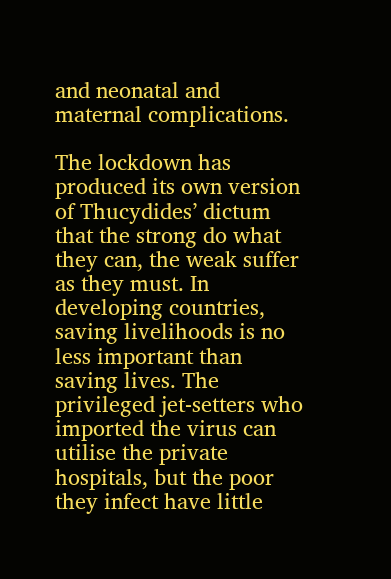and neonatal and maternal complications.

The lockdown has produced its own version of Thucydides’ dictum that the strong do what they can, the weak suffer as they must. In developing countries, saving livelihoods is no less important than saving lives. The privileged jet-setters who imported the virus can utilise the private hospitals, but the poor they infect have little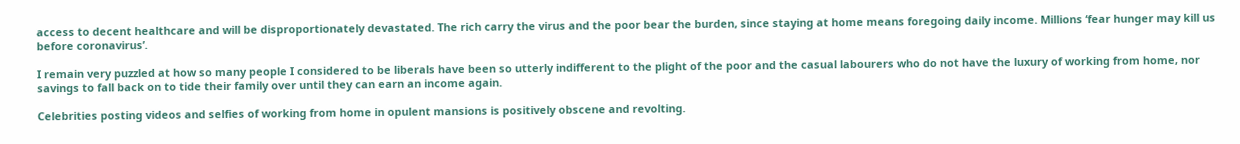access to decent healthcare and will be disproportionately devastated. The rich carry the virus and the poor bear the burden, since staying at home means foregoing daily income. Millions ‘fear hunger may kill us before coronavirus’.

I remain very puzzled at how so many people I considered to be liberals have been so utterly indifferent to the plight of the poor and the casual labourers who do not have the luxury of working from home, nor savings to fall back on to tide their family over until they can earn an income again.

Celebrities posting videos and selfies of working from home in opulent mansions is positively obscene and revolting.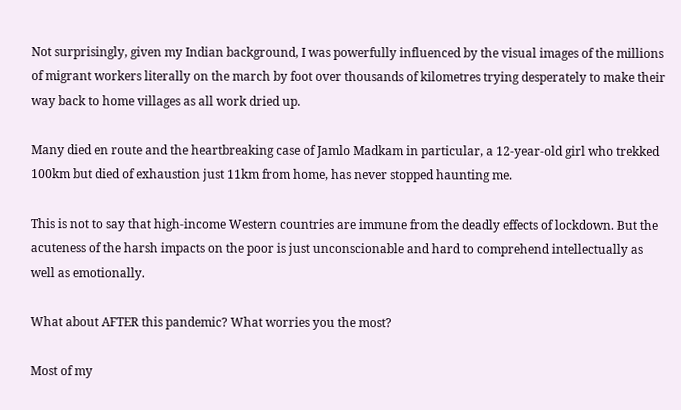Not surprisingly, given my Indian background, I was powerfully influenced by the visual images of the millions of migrant workers literally on the march by foot over thousands of kilometres trying desperately to make their way back to home villages as all work dried up.

Many died en route and the heartbreaking case of Jamlo Madkam in particular, a 12-year-old girl who trekked 100km but died of exhaustion just 11km from home, has never stopped haunting me.

This is not to say that high-income Western countries are immune from the deadly effects of lockdown. But the acuteness of the harsh impacts on the poor is just unconscionable and hard to comprehend intellectually as well as emotionally.

What about AFTER this pandemic? What worries you the most?

Most of my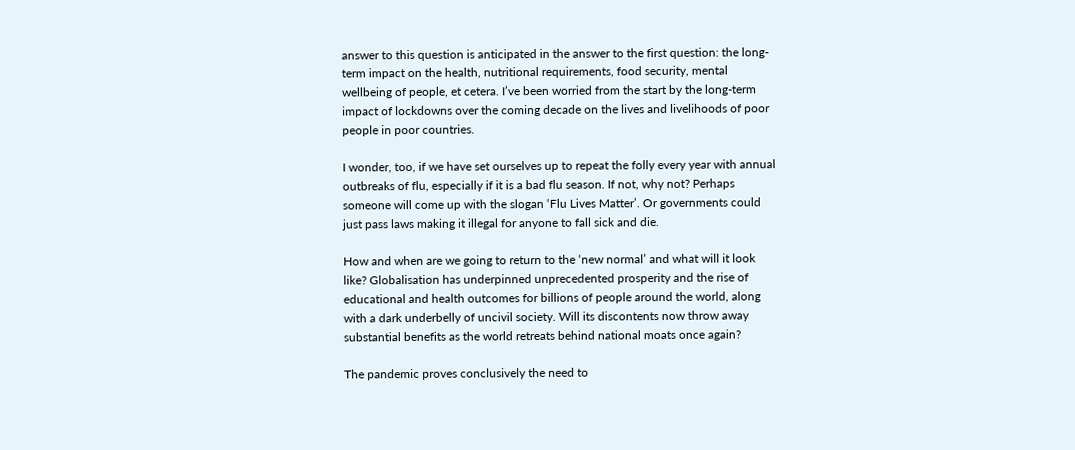answer to this question is anticipated in the answer to the first question: the long-term impact on the health, nutritional requirements, food security, mental wellbeing of people, et cetera. I’ve been worried from the start by the long-term impact of lockdowns over the coming decade on the lives and livelihoods of poor people in poor countries.

I wonder, too, if we have set ourselves up to repeat the folly every year with annual outbreaks of flu, especially if it is a bad flu season. If not, why not? Perhaps someone will come up with the slogan ‘Flu Lives Matter’. Or governments could just pass laws making it illegal for anyone to fall sick and die.

How and when are we going to return to the ‘new normal’ and what will it look like? Globalisation has underpinned unprecedented prosperity and the rise of educational and health outcomes for billions of people around the world, along with a dark underbelly of uncivil society. Will its discontents now throw away substantial benefits as the world retreats behind national moats once again?

The pandemic proves conclusively the need to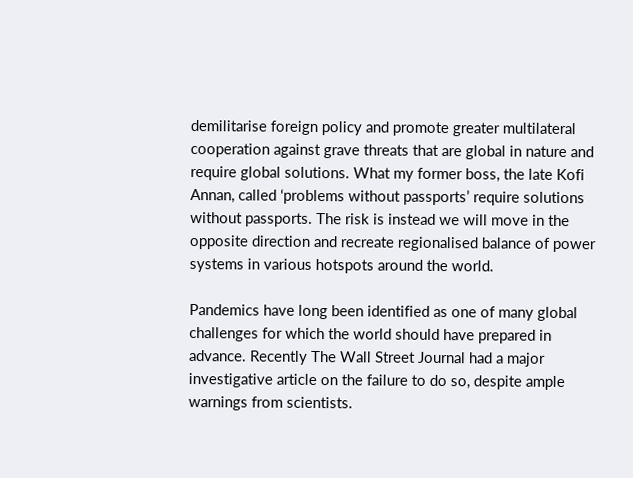demilitarise foreign policy and promote greater multilateral cooperation against grave threats that are global in nature and require global solutions. What my former boss, the late Kofi Annan, called ‘problems without passports’ require solutions without passports. The risk is instead we will move in the opposite direction and recreate regionalised balance of power systems in various hotspots around the world.

Pandemics have long been identified as one of many global challenges for which the world should have prepared in advance. Recently The Wall Street Journal had a major investigative article on the failure to do so, despite ample warnings from scientists.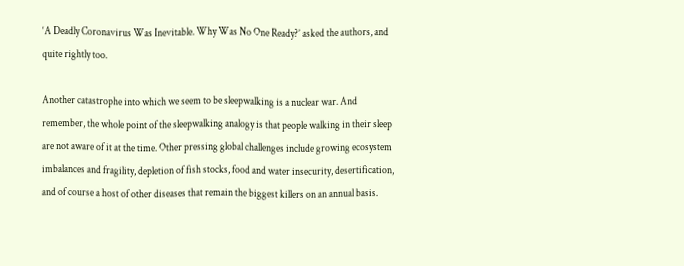‘A Deadly Coronavirus Was Inevitable. Why Was No One Ready?’ asked the authors, and quite rightly too.

Another catastrophe into which we seem to be sleepwalking is a nuclear war. And remember, the whole point of the sleepwalking analogy is that people walking in their sleep are not aware of it at the time. Other pressing global challenges include growing ecosystem imbalances and fragility, depletion of fish stocks, food and water insecurity, desertification, and of course a host of other diseases that remain the biggest killers on an annual basis.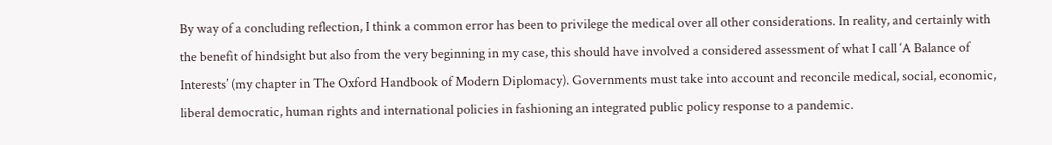By way of a concluding reflection, I think a common error has been to privilege the medical over all other considerations. In reality, and certainly with the benefit of hindsight but also from the very beginning in my case, this should have involved a considered assessment of what I call ‘A Balance of Interests’ (my chapter in The Oxford Handbook of Modern Diplomacy). Governments must take into account and reconcile medical, social, economic, liberal democratic, human rights and international policies in fashioning an integrated public policy response to a pandemic.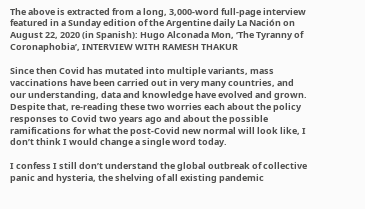The above is extracted from a long, 3,000-word full-page interview featured in a Sunday edition of the Argentine daily La Nación on August 22, 2020 (in Spanish): Hugo Alconada Mon, ‘The Tyranny of Coronaphobia’, INTERVIEW WITH RAMESH THAKUR

Since then Covid has mutated into multiple variants, mass vaccinations have been carried out in very many countries, and our understanding, data and knowledge have evolved and grown. Despite that, re-reading these two worries each about the policy responses to Covid two years ago and about the possible ramifications for what the post-Covid new normal will look like, I don’t think I would change a single word today.

I confess I still don’t understand the global outbreak of collective panic and hysteria, the shelving of all existing pandemic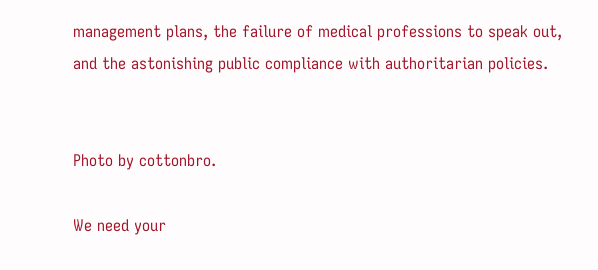management plans, the failure of medical professions to speak out, and the astonishing public compliance with authoritarian policies.


Photo by cottonbro.

We need your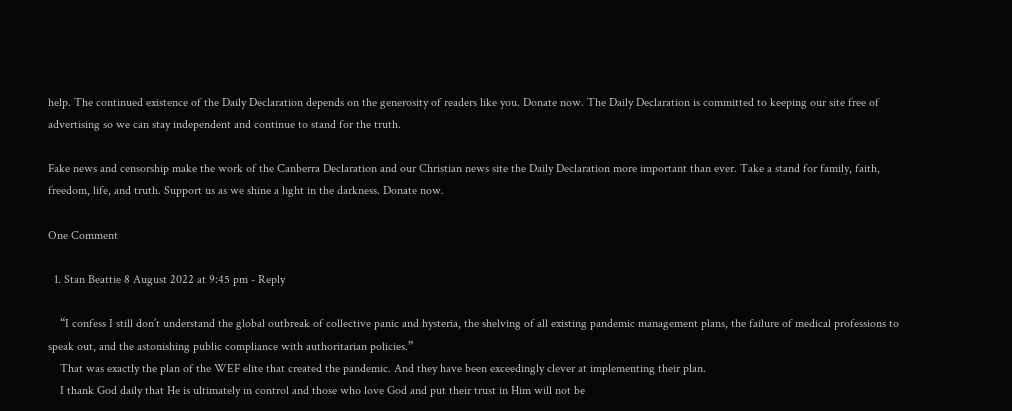help. The continued existence of the Daily Declaration depends on the generosity of readers like you. Donate now. The Daily Declaration is committed to keeping our site free of advertising so we can stay independent and continue to stand for the truth.

Fake news and censorship make the work of the Canberra Declaration and our Christian news site the Daily Declaration more important than ever. Take a stand for family, faith, freedom, life, and truth. Support us as we shine a light in the darkness. Donate now.

One Comment

  1. Stan Beattie 8 August 2022 at 9:45 pm - Reply

    “I confess I still don’t understand the global outbreak of collective panic and hysteria, the shelving of all existing pandemic management plans, the failure of medical professions to speak out, and the astonishing public compliance with authoritarian policies.”
    That was exactly the plan of the WEF elite that created the pandemic. And they have been exceedingly clever at implementing their plan.
    I thank God daily that He is ultimately in control and those who love God and put their trust in Him will not be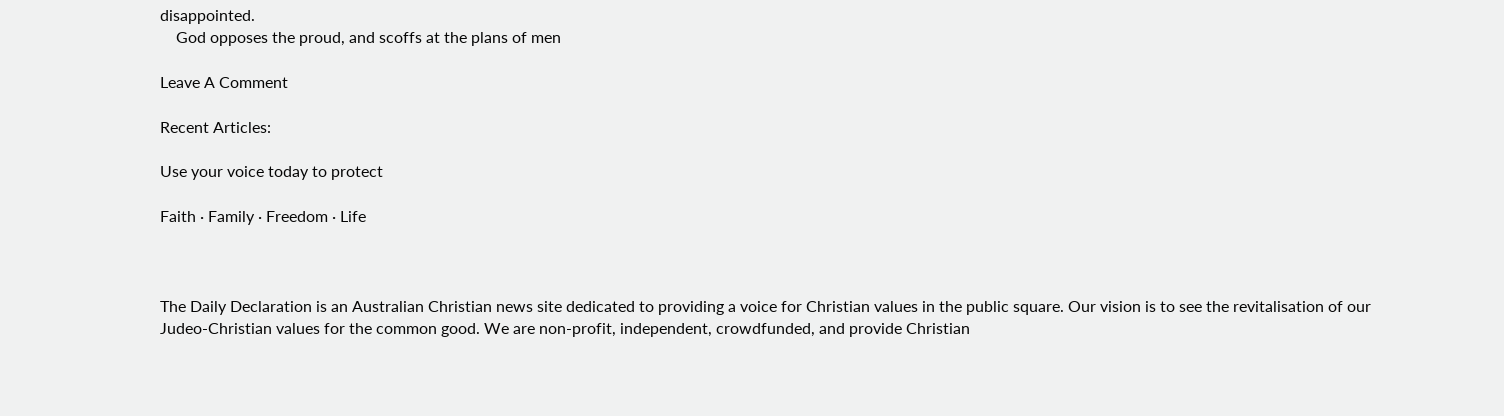disappointed.
    God opposes the proud, and scoffs at the plans of men

Leave A Comment

Recent Articles:

Use your voice today to protect

Faith · Family · Freedom · Life



The Daily Declaration is an Australian Christian news site dedicated to providing a voice for Christian values in the public square. Our vision is to see the revitalisation of our Judeo-Christian values for the common good. We are non-profit, independent, crowdfunded, and provide Christian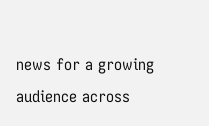news for a growing audience across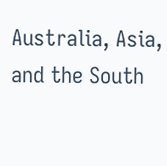Australia, Asia, and the South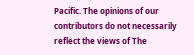Pacific. The opinions of our contributors do not necessarily reflect the views of The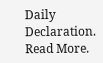Daily Declaration. Read More.